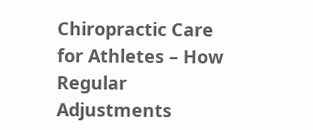Chiropractic Care for Athletes – How Regular Adjustments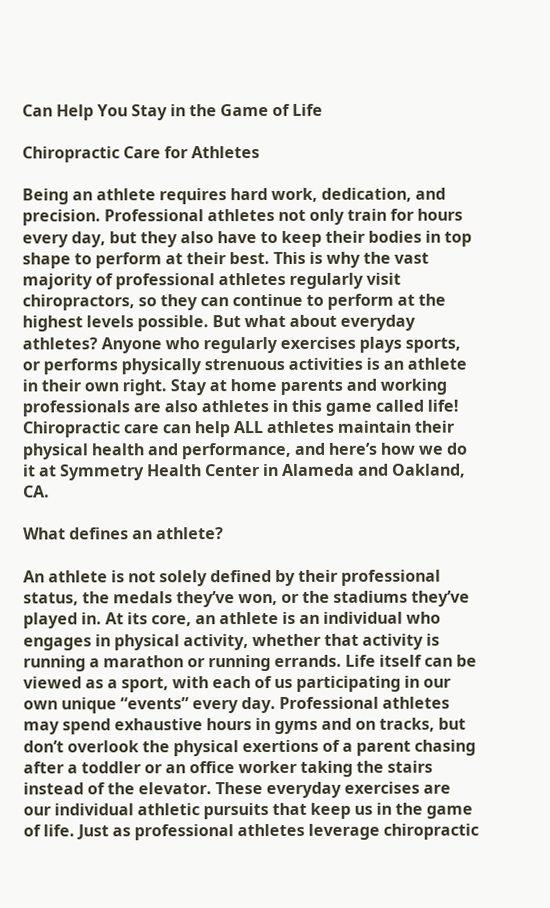Can Help You Stay in the Game of Life

Chiropractic Care for Athletes

Being an athlete requires hard work, dedication, and precision. Professional athletes not only train for hours every day, but they also have to keep their bodies in top shape to perform at their best. This is why the vast majority of professional athletes regularly visit chiropractors, so they can continue to perform at the highest levels possible. But what about everyday athletes? Anyone who regularly exercises plays sports, or performs physically strenuous activities is an athlete in their own right. Stay at home parents and working professionals are also athletes in this game called life! Chiropractic care can help ALL athletes maintain their physical health and performance, and here’s how we do it at Symmetry Health Center in Alameda and Oakland, CA.

What defines an athlete?

An athlete is not solely defined by their professional status, the medals they’ve won, or the stadiums they’ve played in. At its core, an athlete is an individual who engages in physical activity, whether that activity is running a marathon or running errands. Life itself can be viewed as a sport, with each of us participating in our own unique “events” every day. Professional athletes may spend exhaustive hours in gyms and on tracks, but don’t overlook the physical exertions of a parent chasing after a toddler or an office worker taking the stairs instead of the elevator. These everyday exercises are our individual athletic pursuits that keep us in the game of life. Just as professional athletes leverage chiropractic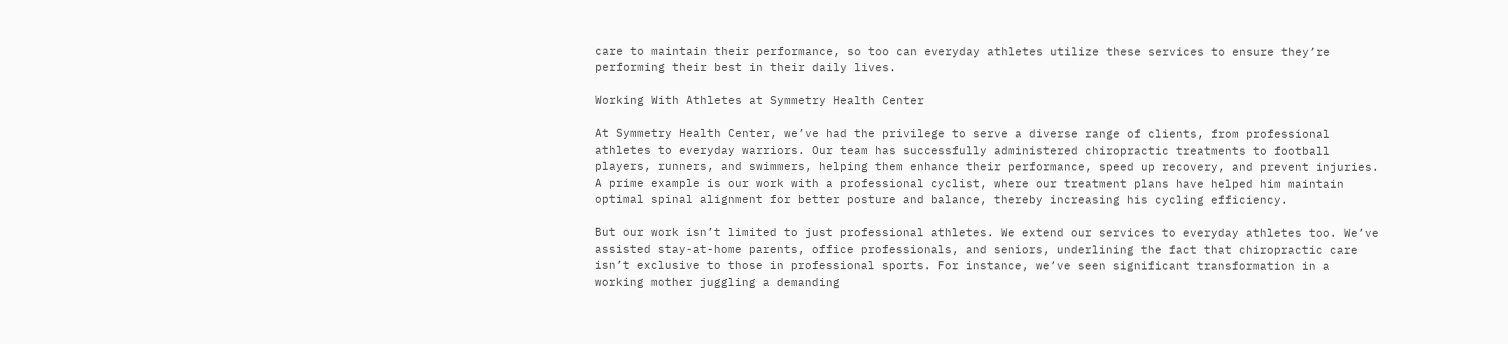care to maintain their performance, so too can everyday athletes utilize these services to ensure they’re performing their best in their daily lives.

Working With Athletes at Symmetry Health Center

At Symmetry Health Center, we’ve had the privilege to serve a diverse range of clients, from professional athletes to everyday warriors. Our team has successfully administered chiropractic treatments to football players, runners, and swimmers, helping them enhance their performance, speed up recovery, and prevent injuries. A prime example is our work with a professional cyclist, where our treatment plans have helped him maintain optimal spinal alignment for better posture and balance, thereby increasing his cycling efficiency.

But our work isn’t limited to just professional athletes. We extend our services to everyday athletes too. We’ve assisted stay-at-home parents, office professionals, and seniors, underlining the fact that chiropractic care isn’t exclusive to those in professional sports. For instance, we’ve seen significant transformation in a working mother juggling a demanding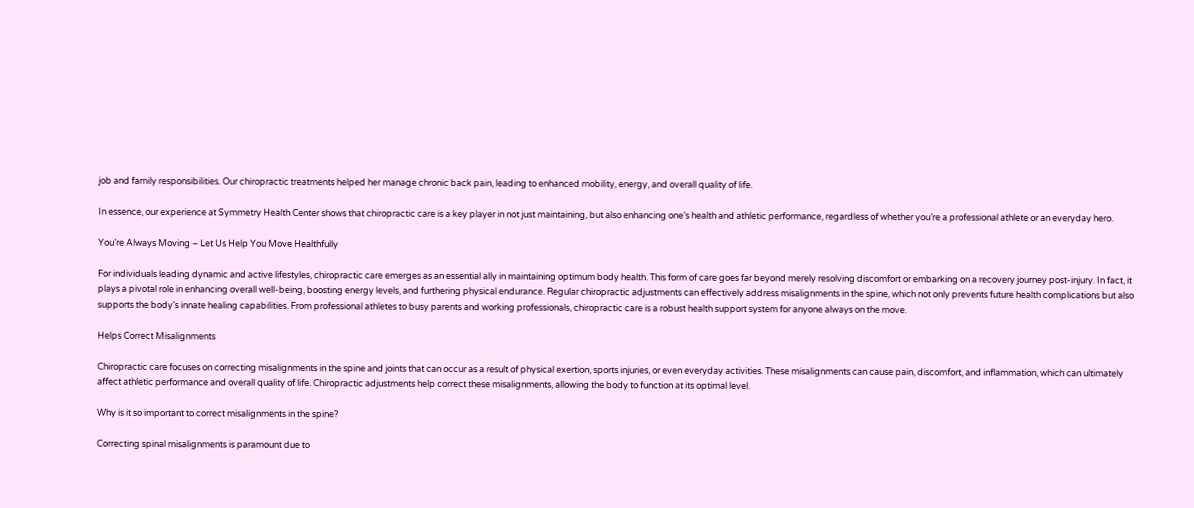job and family responsibilities. Our chiropractic treatments helped her manage chronic back pain, leading to enhanced mobility, energy, and overall quality of life.

In essence, our experience at Symmetry Health Center shows that chiropractic care is a key player in not just maintaining, but also enhancing one’s health and athletic performance, regardless of whether you’re a professional athlete or an everyday hero.

You’re Always Moving – Let Us Help You Move Healthfully

For individuals leading dynamic and active lifestyles, chiropractic care emerges as an essential ally in maintaining optimum body health. This form of care goes far beyond merely resolving discomfort or embarking on a recovery journey post-injury. In fact, it plays a pivotal role in enhancing overall well-being, boosting energy levels, and furthering physical endurance. Regular chiropractic adjustments can effectively address misalignments in the spine, which not only prevents future health complications but also supports the body’s innate healing capabilities. From professional athletes to busy parents and working professionals, chiropractic care is a robust health support system for anyone always on the move.

Helps Correct Misalignments

Chiropractic care focuses on correcting misalignments in the spine and joints that can occur as a result of physical exertion, sports injuries, or even everyday activities. These misalignments can cause pain, discomfort, and inflammation, which can ultimately affect athletic performance and overall quality of life. Chiropractic adjustments help correct these misalignments, allowing the body to function at its optimal level.

Why is it so important to correct misalignments in the spine?

Correcting spinal misalignments is paramount due to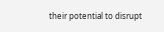their potential to disrupt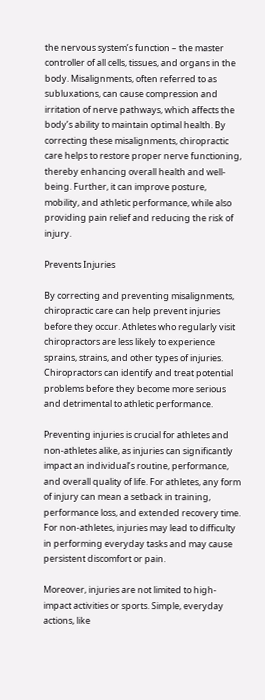the nervous system’s function – the master controller of all cells, tissues, and organs in the body. Misalignments, often referred to as subluxations, can cause compression and irritation of nerve pathways, which affects the body’s ability to maintain optimal health. By correcting these misalignments, chiropractic care helps to restore proper nerve functioning, thereby enhancing overall health and well-being. Further, it can improve posture, mobility, and athletic performance, while also providing pain relief and reducing the risk of injury.

Prevents Injuries

By correcting and preventing misalignments, chiropractic care can help prevent injuries before they occur. Athletes who regularly visit chiropractors are less likely to experience sprains, strains, and other types of injuries. Chiropractors can identify and treat potential problems before they become more serious and detrimental to athletic performance.

Preventing injuries is crucial for athletes and non-athletes alike, as injuries can significantly impact an individual’s routine, performance, and overall quality of life. For athletes, any form of injury can mean a setback in training, performance loss, and extended recovery time. For non-athletes, injuries may lead to difficulty in performing everyday tasks and may cause persistent discomfort or pain.

Moreover, injuries are not limited to high-impact activities or sports. Simple, everyday actions, like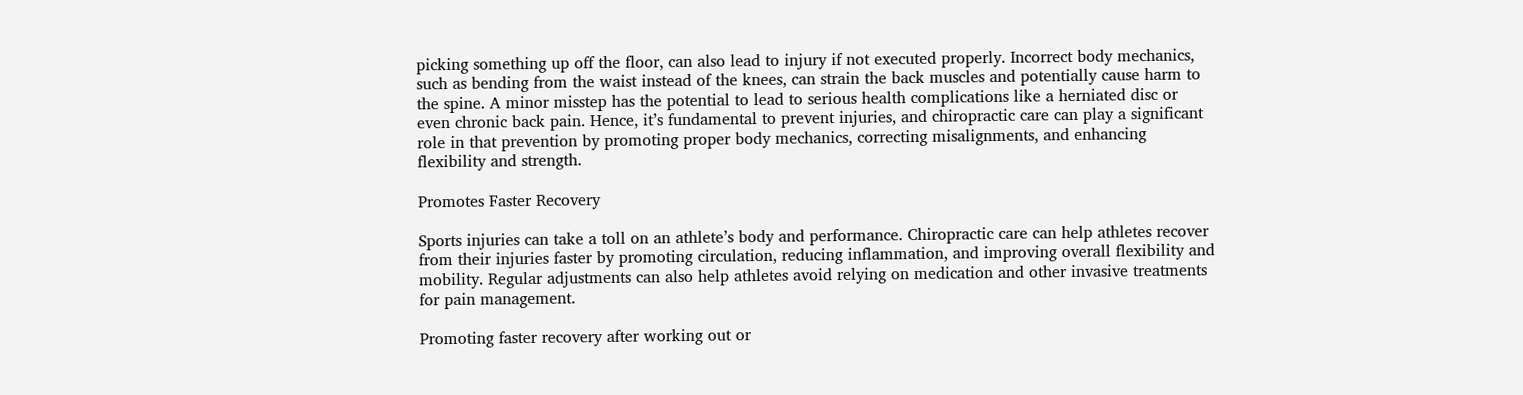picking something up off the floor, can also lead to injury if not executed properly. Incorrect body mechanics, such as bending from the waist instead of the knees, can strain the back muscles and potentially cause harm to the spine. A minor misstep has the potential to lead to serious health complications like a herniated disc or even chronic back pain. Hence, it’s fundamental to prevent injuries, and chiropractic care can play a significant role in that prevention by promoting proper body mechanics, correcting misalignments, and enhancing flexibility and strength.

Promotes Faster Recovery

Sports injuries can take a toll on an athlete’s body and performance. Chiropractic care can help athletes recover from their injuries faster by promoting circulation, reducing inflammation, and improving overall flexibility and mobility. Regular adjustments can also help athletes avoid relying on medication and other invasive treatments for pain management.

Promoting faster recovery after working out or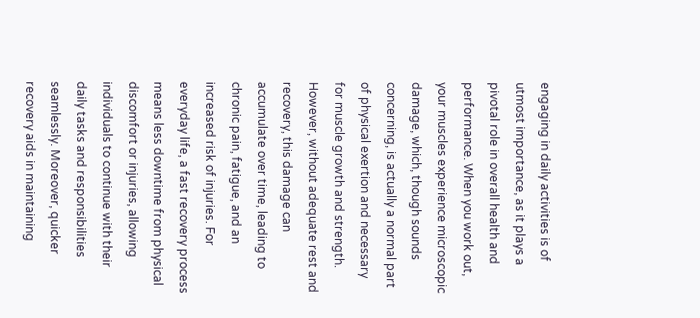engaging in daily activities is of utmost importance, as it plays a pivotal role in overall health and performance. When you work out, your muscles experience microscopic damage, which, though sounds concerning, is actually a normal part of physical exertion and necessary for muscle growth and strength. However, without adequate rest and recovery, this damage can accumulate over time, leading to chronic pain, fatigue, and an increased risk of injuries. For everyday life, a fast recovery process means less downtime from physical discomfort or injuries, allowing individuals to continue with their daily tasks and responsibilities seamlessly. Moreover, quicker recovery aids in maintaining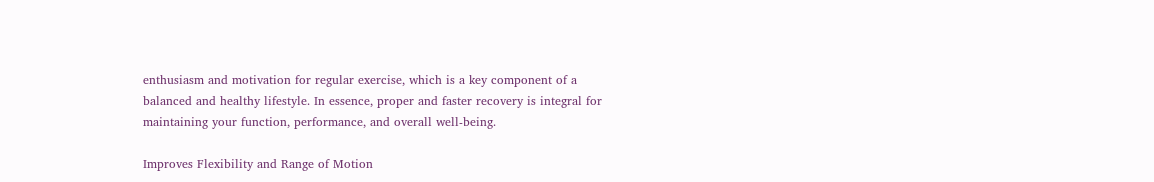enthusiasm and motivation for regular exercise, which is a key component of a balanced and healthy lifestyle. In essence, proper and faster recovery is integral for maintaining your function, performance, and overall well-being.

Improves Flexibility and Range of Motion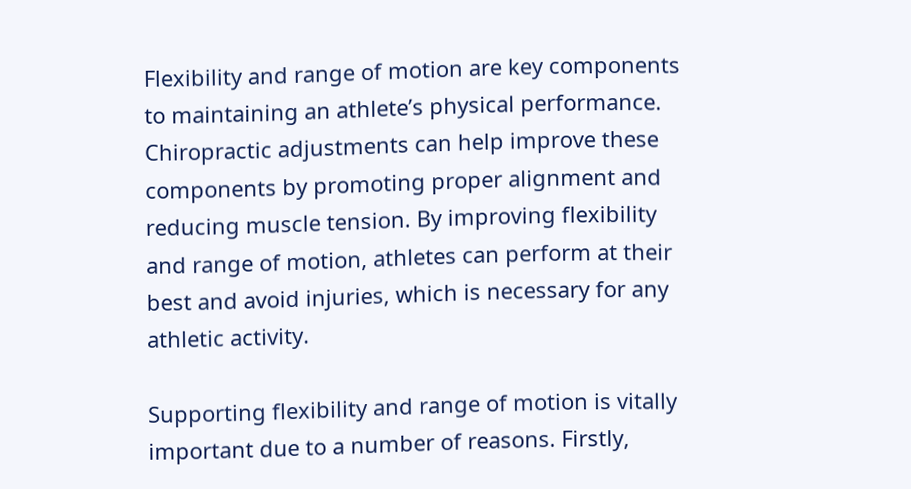Flexibility and range of motion are key components to maintaining an athlete’s physical performance. Chiropractic adjustments can help improve these components by promoting proper alignment and reducing muscle tension. By improving flexibility and range of motion, athletes can perform at their best and avoid injuries, which is necessary for any athletic activity.

Supporting flexibility and range of motion is vitally important due to a number of reasons. Firstly,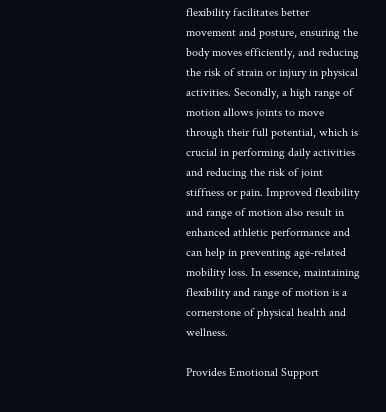flexibility facilitates better movement and posture, ensuring the body moves efficiently, and reducing the risk of strain or injury in physical activities. Secondly, a high range of motion allows joints to move through their full potential, which is crucial in performing daily activities and reducing the risk of joint stiffness or pain. Improved flexibility and range of motion also result in enhanced athletic performance and can help in preventing age-related mobility loss. In essence, maintaining flexibility and range of motion is a cornerstone of physical health and wellness.

Provides Emotional Support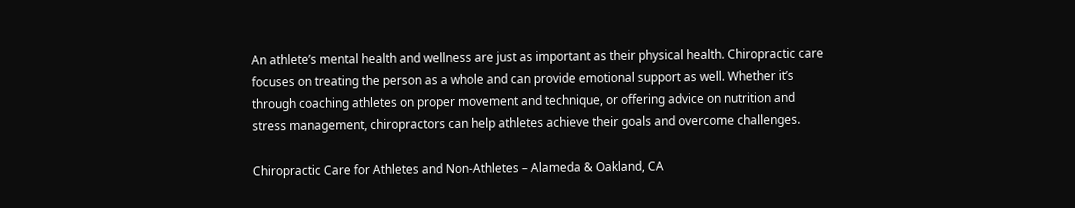An athlete’s mental health and wellness are just as important as their physical health. Chiropractic care focuses on treating the person as a whole and can provide emotional support as well. Whether it’s through coaching athletes on proper movement and technique, or offering advice on nutrition and stress management, chiropractors can help athletes achieve their goals and overcome challenges.

Chiropractic Care for Athletes and Non-Athletes – Alameda & Oakland, CA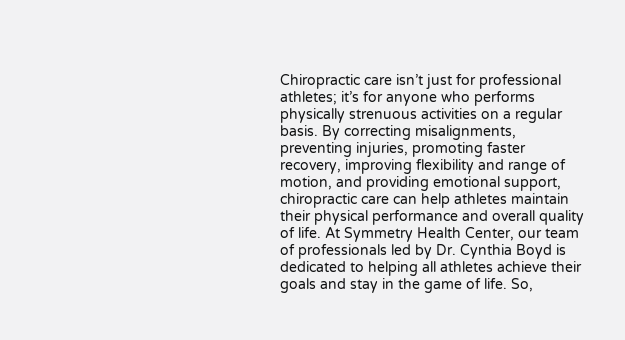Chiropractic care isn’t just for professional athletes; it’s for anyone who performs physically strenuous activities on a regular basis. By correcting misalignments, preventing injuries, promoting faster recovery, improving flexibility and range of motion, and providing emotional support, chiropractic care can help athletes maintain their physical performance and overall quality of life. At Symmetry Health Center, our team of professionals led by Dr. Cynthia Boyd is dedicated to helping all athletes achieve their goals and stay in the game of life. So,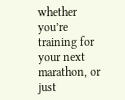whether you’re training for your next marathon, or just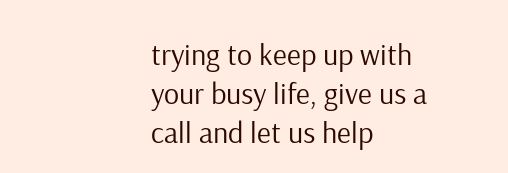trying to keep up with your busy life, give us a call and let us help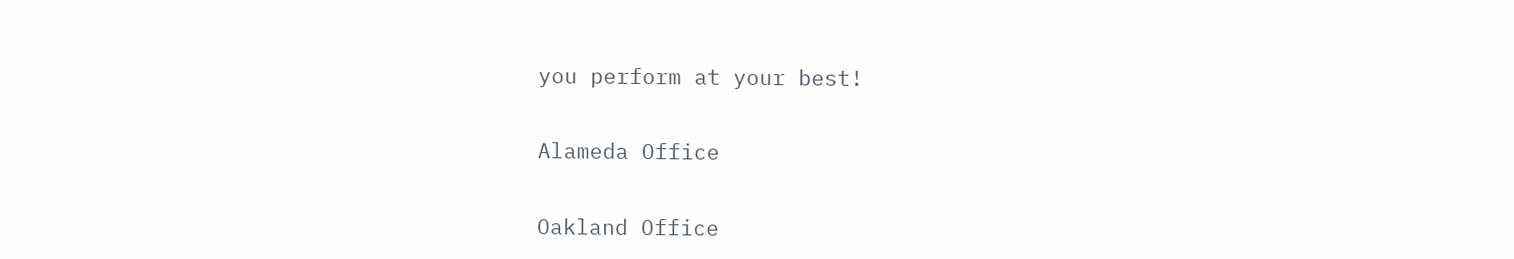you perform at your best!


Alameda Office


Oakland Office